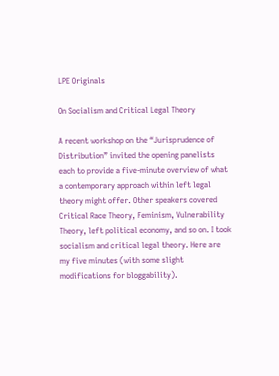LPE Originals

On Socialism and Critical Legal Theory

A recent workshop on the “Jurisprudence of Distribution” invited the opening panelists each to provide a five-minute overview of what a contemporary approach within left legal theory might offer. Other speakers covered Critical Race Theory, Feminism, Vulnerability Theory, left political economy, and so on. I took socialism and critical legal theory. Here are my five minutes (with some slight modifications for bloggability).